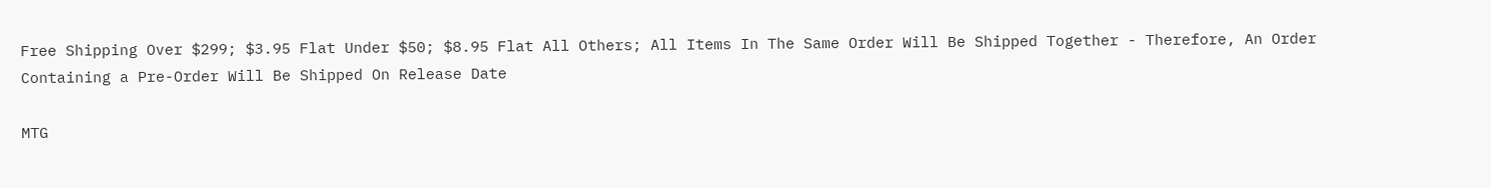Free Shipping Over $299; $3.95 Flat Under $50; $8.95 Flat All Others; All Items In The Same Order Will Be Shipped Together - Therefore, An Order Containing a Pre-Order Will Be Shipped On Release Date

MTG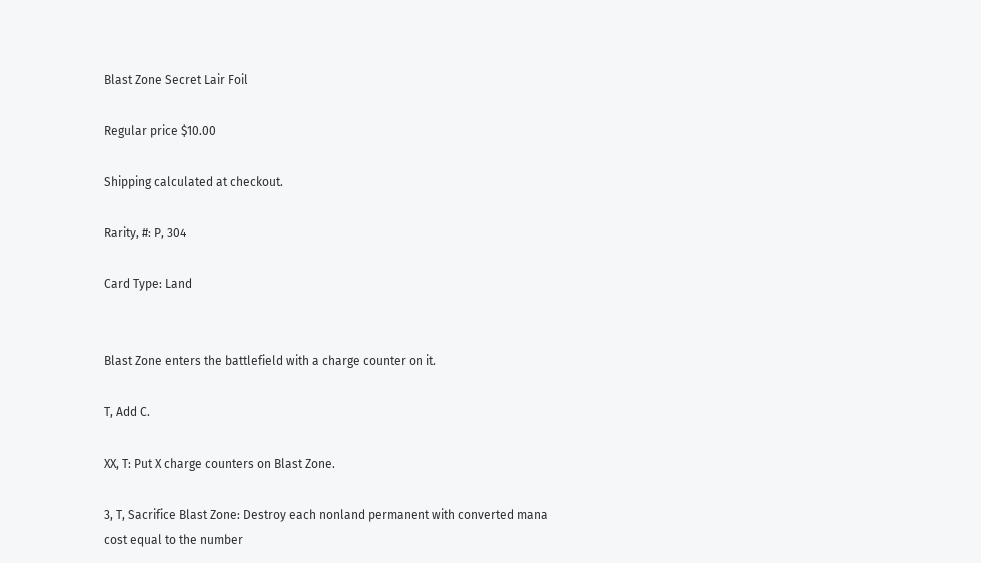Blast Zone Secret Lair Foil

Regular price $10.00

Shipping calculated at checkout.

Rarity, #: P, 304

Card Type: Land


Blast Zone enters the battlefield with a charge counter on it.

T, Add C.

XX, T: Put X charge counters on Blast Zone.

3, T, Sacrifice Blast Zone: Destroy each nonland permanent with converted mana cost equal to the number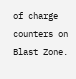of charge counters on Blast Zone.